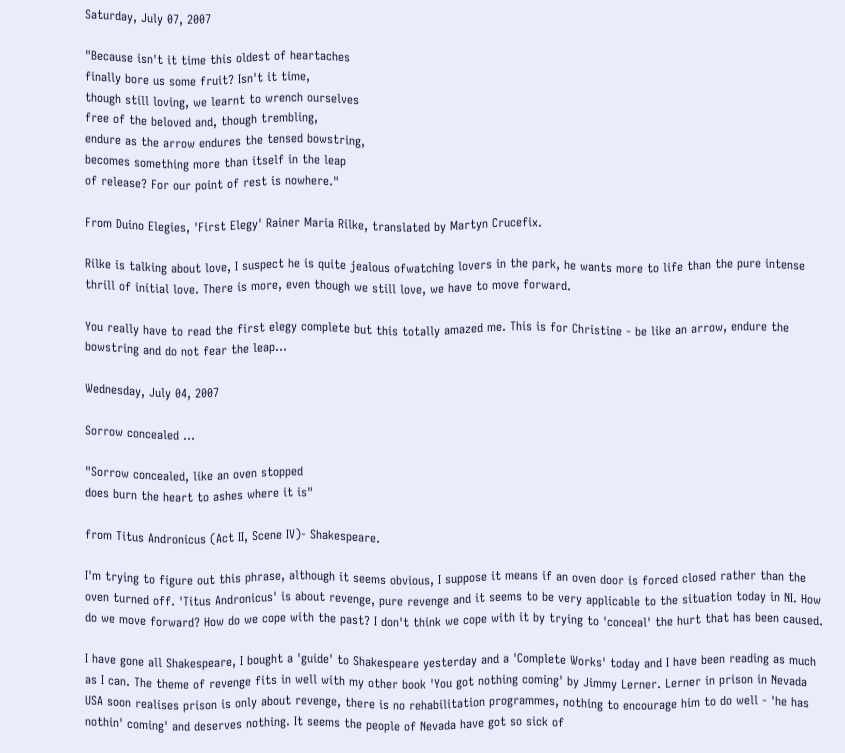Saturday, July 07, 2007

"Because isn't it time this oldest of heartaches
finally bore us some fruit? Isn't it time,
though still loving, we learnt to wrench ourselves
free of the beloved and, though trembling,
endure as the arrow endures the tensed bowstring,
becomes something more than itself in the leap
of release? For our point of rest is nowhere."

From Duino Elegies, 'First Elegy' Rainer Maria Rilke, translated by Martyn Crucefix.

Rilke is talking about love, I suspect he is quite jealous ofwatching lovers in the park, he wants more to life than the pure intense thrill of initial love. There is more, even though we still love, we have to move forward.

You really have to read the first elegy complete but this totally amazed me. This is for Christine - be like an arrow, endure the bowstring and do not fear the leap...

Wednesday, July 04, 2007

Sorrow concealed ...

"Sorrow concealed, like an oven stopped
does burn the heart to ashes where it is"

from Titus Andronicus (Act II, Scene IV)- Shakespeare.

I'm trying to figure out this phrase, although it seems obvious, I suppose it means if an oven door is forced closed rather than the oven turned off. 'Titus Andronicus' is about revenge, pure revenge and it seems to be very applicable to the situation today in NI. How do we move forward? How do we cope with the past? I don't think we cope with it by trying to 'conceal' the hurt that has been caused.

I have gone all Shakespeare, I bought a 'guide' to Shakespeare yesterday and a 'Complete Works' today and I have been reading as much as I can. The theme of revenge fits in well with my other book 'You got nothing coming' by Jimmy Lerner. Lerner in prison in Nevada USA soon realises prison is only about revenge, there is no rehabilitation programmes, nothing to encourage him to do well - 'he has nothin' coming' and deserves nothing. It seems the people of Nevada have got so sick of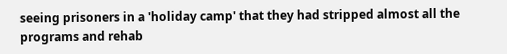seeing prisoners in a 'holiday camp' that they had stripped almost all the programs and rehab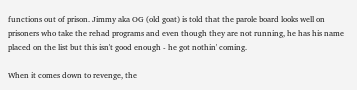functions out of prison. Jimmy aka OG (old goat) is told that the parole board looks well on prisoners who take the rehad programs and even though they are not running, he has his name placed on the list but this isn't good enough - he got nothin' coming.

When it comes down to revenge, the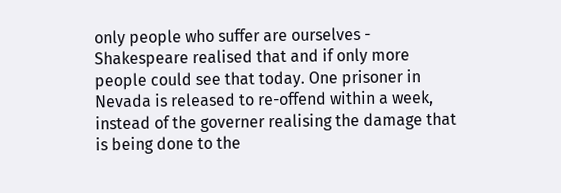only people who suffer are ourselves - Shakespeare realised that and if only more people could see that today. One prisoner in Nevada is released to re-offend within a week, instead of the governer realising the damage that is being done to the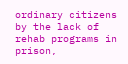ordinary citizens by the lack of rehab programs in prison,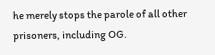he merely stops the parole of all other prisoners, including OG.